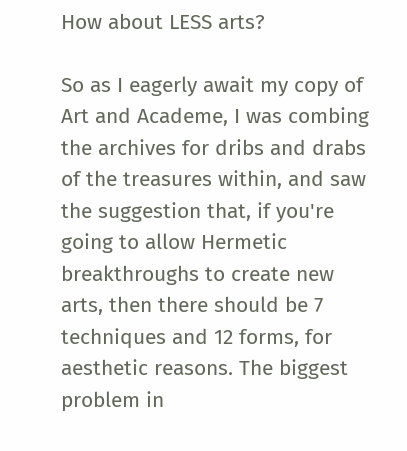How about LESS arts?

So as I eagerly await my copy of Art and Academe, I was combing the archives for dribs and drabs of the treasures within, and saw the suggestion that, if you're going to allow Hermetic breakthroughs to create new arts, then there should be 7 techniques and 12 forms, for aesthetic reasons. The biggest problem in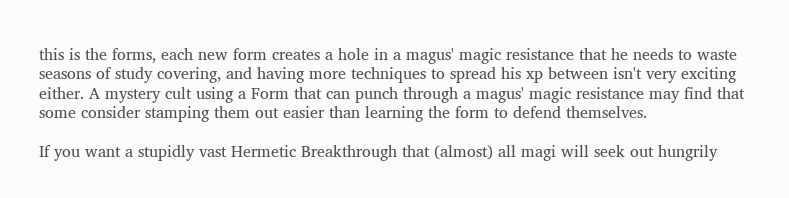this is the forms, each new form creates a hole in a magus' magic resistance that he needs to waste seasons of study covering, and having more techniques to spread his xp between isn't very exciting either. A mystery cult using a Form that can punch through a magus' magic resistance may find that some consider stamping them out easier than learning the form to defend themselves.

If you want a stupidly vast Hermetic Breakthrough that (almost) all magi will seek out hungrily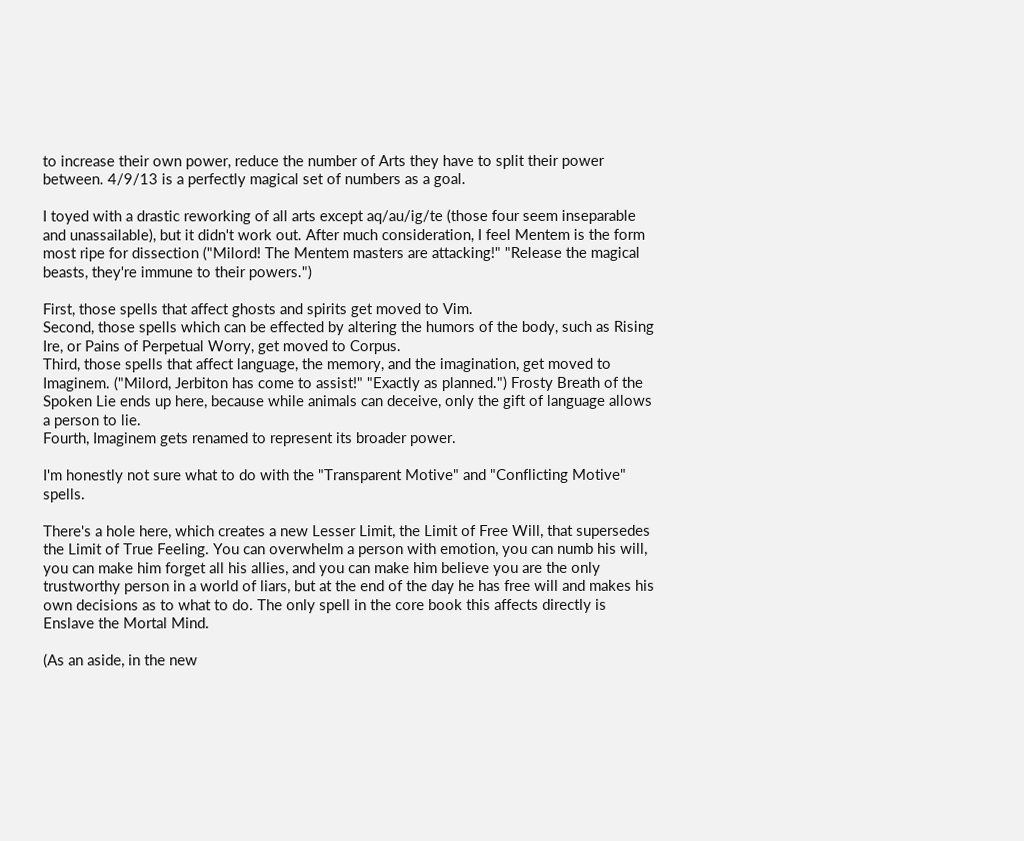to increase their own power, reduce the number of Arts they have to split their power between. 4/9/13 is a perfectly magical set of numbers as a goal.

I toyed with a drastic reworking of all arts except aq/au/ig/te (those four seem inseparable and unassailable), but it didn't work out. After much consideration, I feel Mentem is the form most ripe for dissection ("Milord! The Mentem masters are attacking!" "Release the magical beasts, they're immune to their powers.")

First, those spells that affect ghosts and spirits get moved to Vim.
Second, those spells which can be effected by altering the humors of the body, such as Rising Ire, or Pains of Perpetual Worry, get moved to Corpus.
Third, those spells that affect language, the memory, and the imagination, get moved to Imaginem. ("Milord, Jerbiton has come to assist!" "Exactly as planned.") Frosty Breath of the Spoken Lie ends up here, because while animals can deceive, only the gift of language allows a person to lie.
Fourth, Imaginem gets renamed to represent its broader power.

I'm honestly not sure what to do with the "Transparent Motive" and "Conflicting Motive" spells.

There's a hole here, which creates a new Lesser Limit, the Limit of Free Will, that supersedes the Limit of True Feeling. You can overwhelm a person with emotion, you can numb his will, you can make him forget all his allies, and you can make him believe you are the only trustworthy person in a world of liars, but at the end of the day he has free will and makes his own decisions as to what to do. The only spell in the core book this affects directly is Enslave the Mortal Mind.

(As an aside, in the new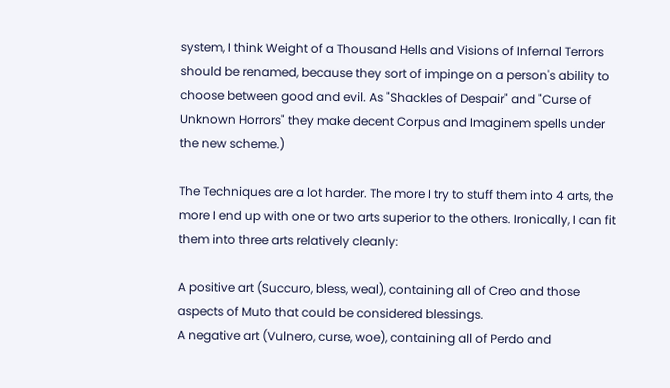system, I think Weight of a Thousand Hells and Visions of Infernal Terrors should be renamed, because they sort of impinge on a person's ability to choose between good and evil. As "Shackles of Despair" and "Curse of Unknown Horrors" they make decent Corpus and Imaginem spells under the new scheme.)

The Techniques are a lot harder. The more I try to stuff them into 4 arts, the more I end up with one or two arts superior to the others. Ironically, I can fit them into three arts relatively cleanly:

A positive art (Succuro, bless, weal), containing all of Creo and those aspects of Muto that could be considered blessings.
A negative art (Vulnero, curse, woe), containing all of Perdo and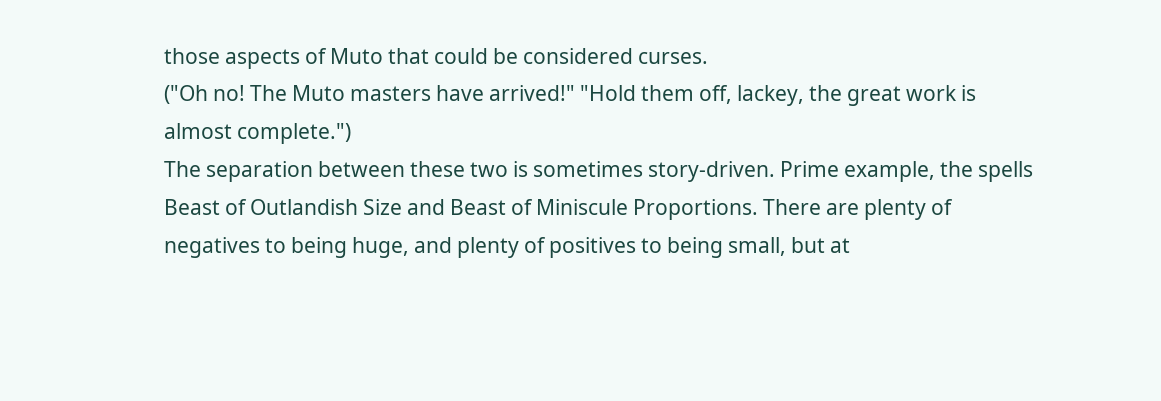those aspects of Muto that could be considered curses.
("Oh no! The Muto masters have arrived!" "Hold them off, lackey, the great work is almost complete.")
The separation between these two is sometimes story-driven. Prime example, the spells Beast of Outlandish Size and Beast of Miniscule Proportions. There are plenty of negatives to being huge, and plenty of positives to being small, but at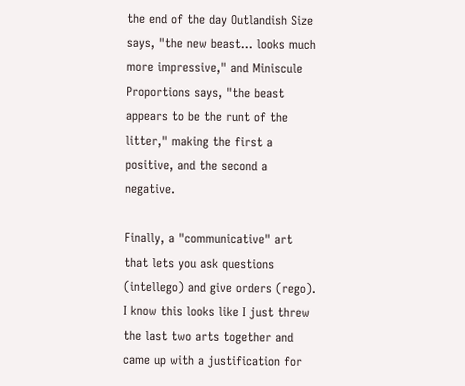the end of the day Outlandish Size says, "the new beast... looks much more impressive," and Miniscule Proportions says, "the beast appears to be the runt of the litter," making the first a positive, and the second a negative.

Finally, a "communicative" art that lets you ask questions (intellego) and give orders (rego). I know this looks like I just threw the last two arts together and came up with a justification for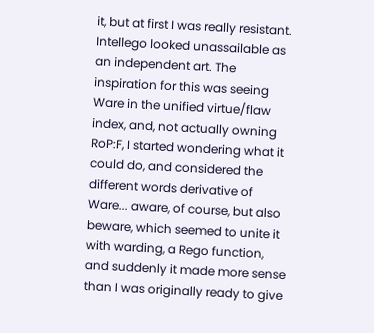it, but at first I was really resistant. Intellego looked unassailable as an independent art. The inspiration for this was seeing Ware in the unified virtue/flaw index, and, not actually owning RoP:F, I started wondering what it could do, and considered the different words derivative of Ware... aware, of course, but also beware, which seemed to unite it with warding, a Rego function, and suddenly it made more sense than I was originally ready to give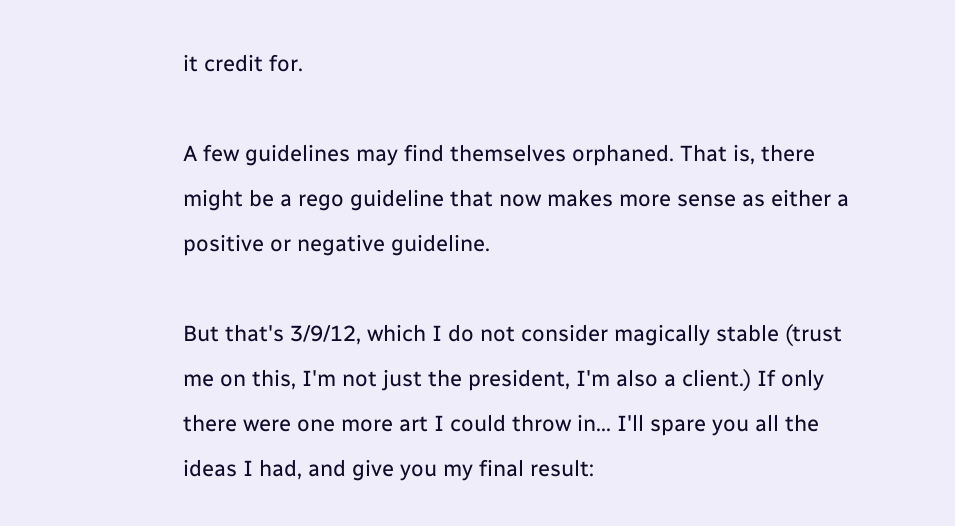it credit for.

A few guidelines may find themselves orphaned. That is, there might be a rego guideline that now makes more sense as either a positive or negative guideline.

But that's 3/9/12, which I do not consider magically stable (trust me on this, I'm not just the president, I'm also a client.) If only there were one more art I could throw in... I'll spare you all the ideas I had, and give you my final result: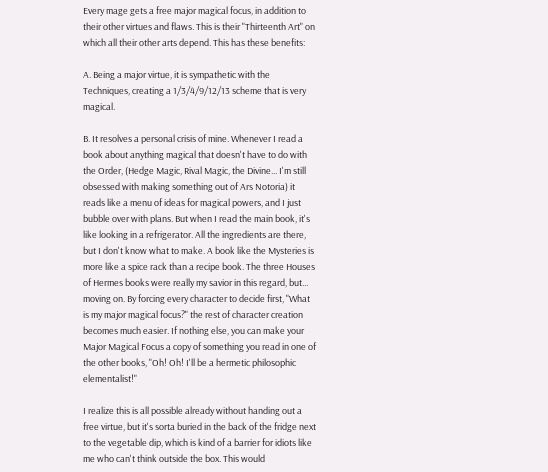Every mage gets a free major magical focus, in addition to their other virtues and flaws. This is their "Thirteenth Art" on which all their other arts depend. This has these benefits:

A. Being a major virtue, it is sympathetic with the Techniques, creating a 1/3/4/9/12/13 scheme that is very magical.

B. It resolves a personal crisis of mine. Whenever I read a book about anything magical that doesn't have to do with the Order, (Hedge Magic, Rival Magic, the Divine... I'm still obsessed with making something out of Ars Notoria) it reads like a menu of ideas for magical powers, and I just bubble over with plans. But when I read the main book, it's like looking in a refrigerator. All the ingredients are there, but I don't know what to make. A book like the Mysteries is more like a spice rack than a recipe book. The three Houses of Hermes books were really my savior in this regard, but... moving on. By forcing every character to decide first, "What is my major magical focus?" the rest of character creation becomes much easier. If nothing else, you can make your Major Magical Focus a copy of something you read in one of the other books, "Oh! Oh! I'll be a hermetic philosophic elementalist!"

I realize this is all possible already without handing out a free virtue, but it's sorta buried in the back of the fridge next to the vegetable dip, which is kind of a barrier for idiots like me who can't think outside the box. This would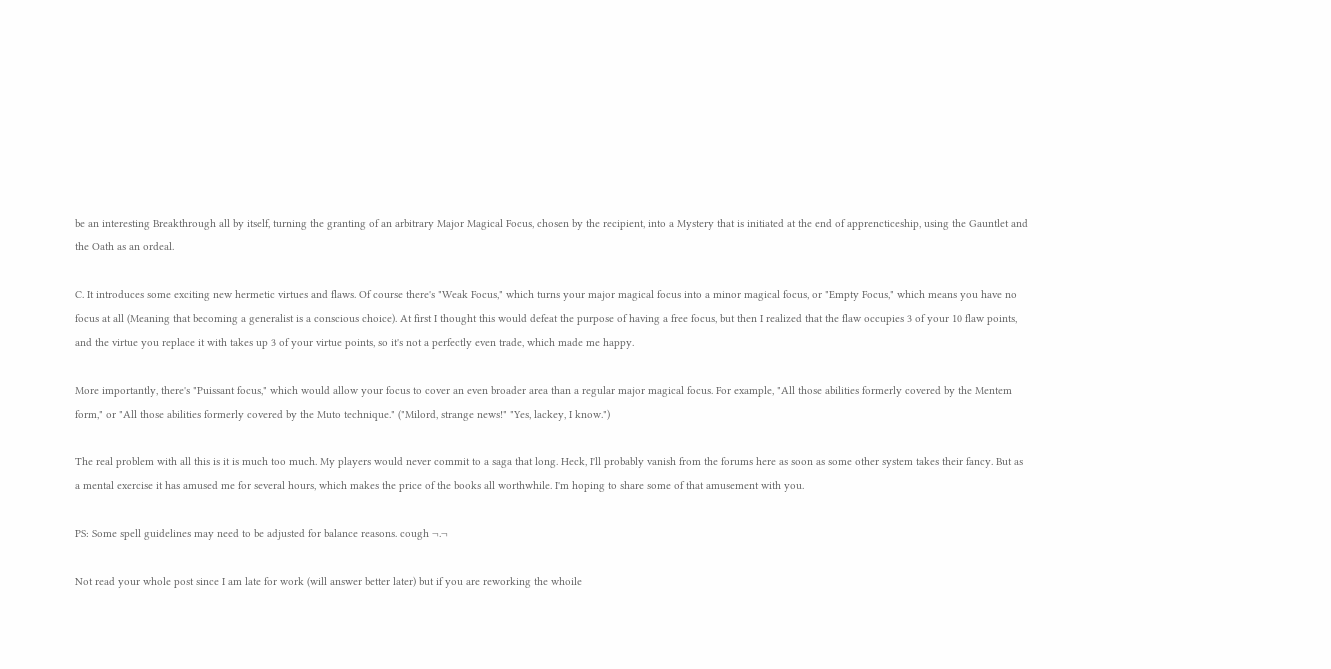be an interesting Breakthrough all by itself, turning the granting of an arbitrary Major Magical Focus, chosen by the recipient, into a Mystery that is initiated at the end of apprencticeship, using the Gauntlet and the Oath as an ordeal.

C. It introduces some exciting new hermetic virtues and flaws. Of course there's "Weak Focus," which turns your major magical focus into a minor magical focus, or "Empty Focus," which means you have no focus at all (Meaning that becoming a generalist is a conscious choice). At first I thought this would defeat the purpose of having a free focus, but then I realized that the flaw occupies 3 of your 10 flaw points, and the virtue you replace it with takes up 3 of your virtue points, so it's not a perfectly even trade, which made me happy.

More importantly, there's "Puissant focus," which would allow your focus to cover an even broader area than a regular major magical focus. For example, "All those abilities formerly covered by the Mentem form," or "All those abilities formerly covered by the Muto technique." ("Milord, strange news!" "Yes, lackey, I know.")

The real problem with all this is it is much too much. My players would never commit to a saga that long. Heck, I'll probably vanish from the forums here as soon as some other system takes their fancy. But as a mental exercise it has amused me for several hours, which makes the price of the books all worthwhile. I'm hoping to share some of that amusement with you.

PS: Some spell guidelines may need to be adjusted for balance reasons. cough ¬.¬

Not read your whole post since I am late for work (will answer better later) but if you are reworking the whoile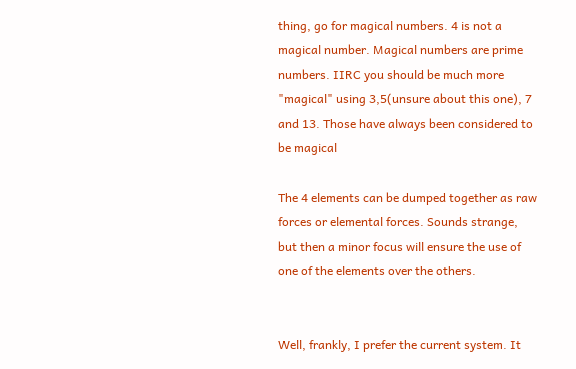thing, go for magical numbers. 4 is not a magical number. Magical numbers are prime numbers. IIRC you should be much more "magical" using 3,5(unsure about this one), 7 and 13. Those have always been considered to be magical

The 4 elements can be dumped together as raw forces or elemental forces. Sounds strange, but then a minor focus will ensure the use of one of the elements over the others.


Well, frankly, I prefer the current system. It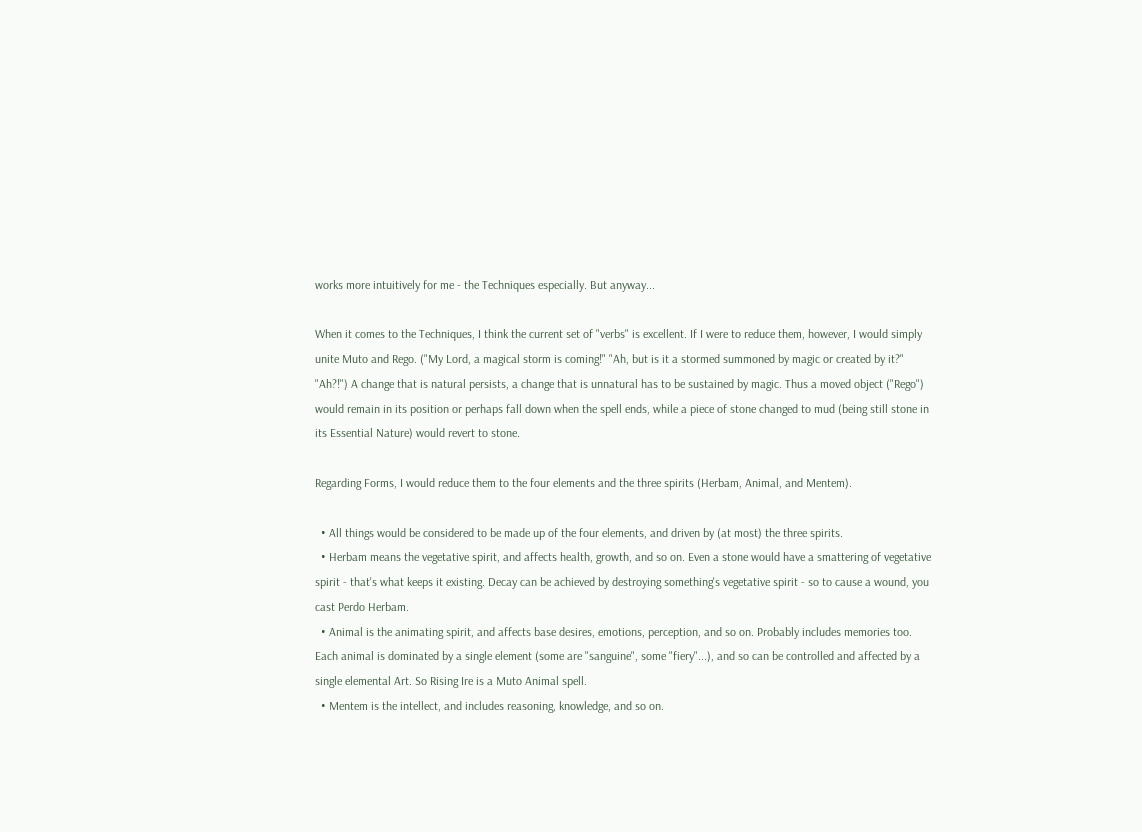works more intuitively for me - the Techniques especially. But anyway...

When it comes to the Techniques, I think the current set of "verbs" is excellent. If I were to reduce them, however, I would simply unite Muto and Rego. ("My Lord, a magical storm is coming!" "Ah, but is it a stormed summoned by magic or created by it?" "Ah?!") A change that is natural persists, a change that is unnatural has to be sustained by magic. Thus a moved object ("Rego") would remain in its position or perhaps fall down when the spell ends, while a piece of stone changed to mud (being still stone in its Essential Nature) would revert to stone.

Regarding Forms, I would reduce them to the four elements and the three spirits (Herbam, Animal, and Mentem).

  • All things would be considered to be made up of the four elements, and driven by (at most) the three spirits.
  • Herbam means the vegetative spirit, and affects health, growth, and so on. Even a stone would have a smattering of vegetative spirit - that's what keeps it existing. Decay can be achieved by destroying something's vegetative spirit - so to cause a wound, you cast Perdo Herbam.
  • Animal is the animating spirit, and affects base desires, emotions, perception, and so on. Probably includes memories too. Each animal is dominated by a single element (some are "sanguine", some "fiery"...), and so can be controlled and affected by a single elemental Art. So Rising Ire is a Muto Animal spell.
  • Mentem is the intellect, and includes reasoning, knowledge, and so on.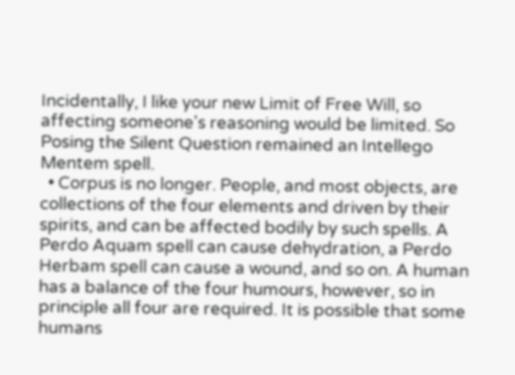Incidentally, I like your new Limit of Free Will, so affecting someone's reasoning would be limited. So Posing the Silent Question remained an Intellego Mentem spell.
  • Corpus is no longer. People, and most objects, are collections of the four elements and driven by their spirits, and can be affected bodily by such spells. A Perdo Aquam spell can cause dehydration, a Perdo Herbam spell can cause a wound, and so on. A human has a balance of the four humours, however, so in principle all four are required. It is possible that some humans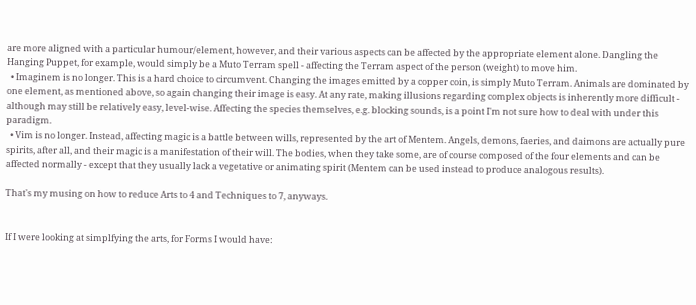are more aligned with a particular humour/element, however, and their various aspects can be affected by the appropriate element alone. Dangling the Hanging Puppet, for example, would simply be a Muto Terram spell - affecting the Terram aspect of the person (weight) to move him.
  • Imaginem is no longer. This is a hard choice to circumvent. Changing the images emitted by a copper coin, is simply Muto Terram. Animals are dominated by one element, as mentioned above, so again changing their image is easy. At any rate, making illusions regarding complex objects is inherently more difficult - although may still be relatively easy, level-wise. Affecting the species themselves, e.g. blocking sounds, is a point I'm not sure how to deal with under this paradigm.
  • Vim is no longer. Instead, affecting magic is a battle between wills, represented by the art of Mentem. Angels, demons, faeries, and daimons are actually pure spirits, after all, and their magic is a manifestation of their will. The bodies, when they take some, are of course composed of the four elements and can be affected normally - except that they usually lack a vegetative or animating spirit (Mentem can be used instead to produce analogous results).

That's my musing on how to reduce Arts to 4 and Techniques to 7, anyways.


If I were looking at simplfying the arts, for Forms I would have: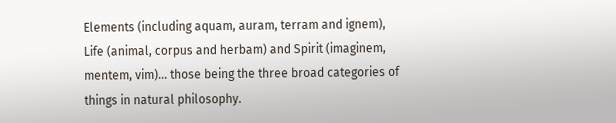Elements (including aquam, auram, terram and ignem), Life (animal, corpus and herbam) and Spirit (imaginem, mentem, vim)... those being the three broad categories of things in natural philosophy.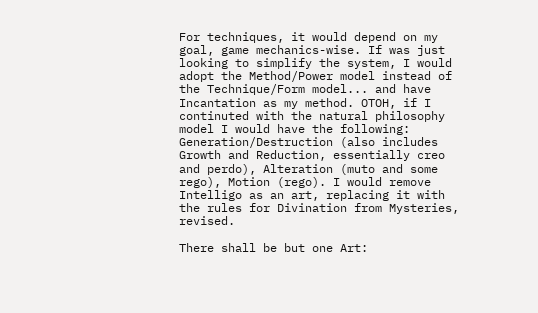For techniques, it would depend on my goal, game mechanics-wise. If was just looking to simplify the system, I would adopt the Method/Power model instead of the Technique/Form model... and have Incantation as my method. OTOH, if I continuted with the natural philosophy model I would have the following: Generation/Destruction (also includes Growth and Reduction, essentially creo and perdo), Alteration (muto and some rego), Motion (rego). I would remove Intelligo as an art, replacing it with the rules for Divination from Mysteries, revised.

There shall be but one Art: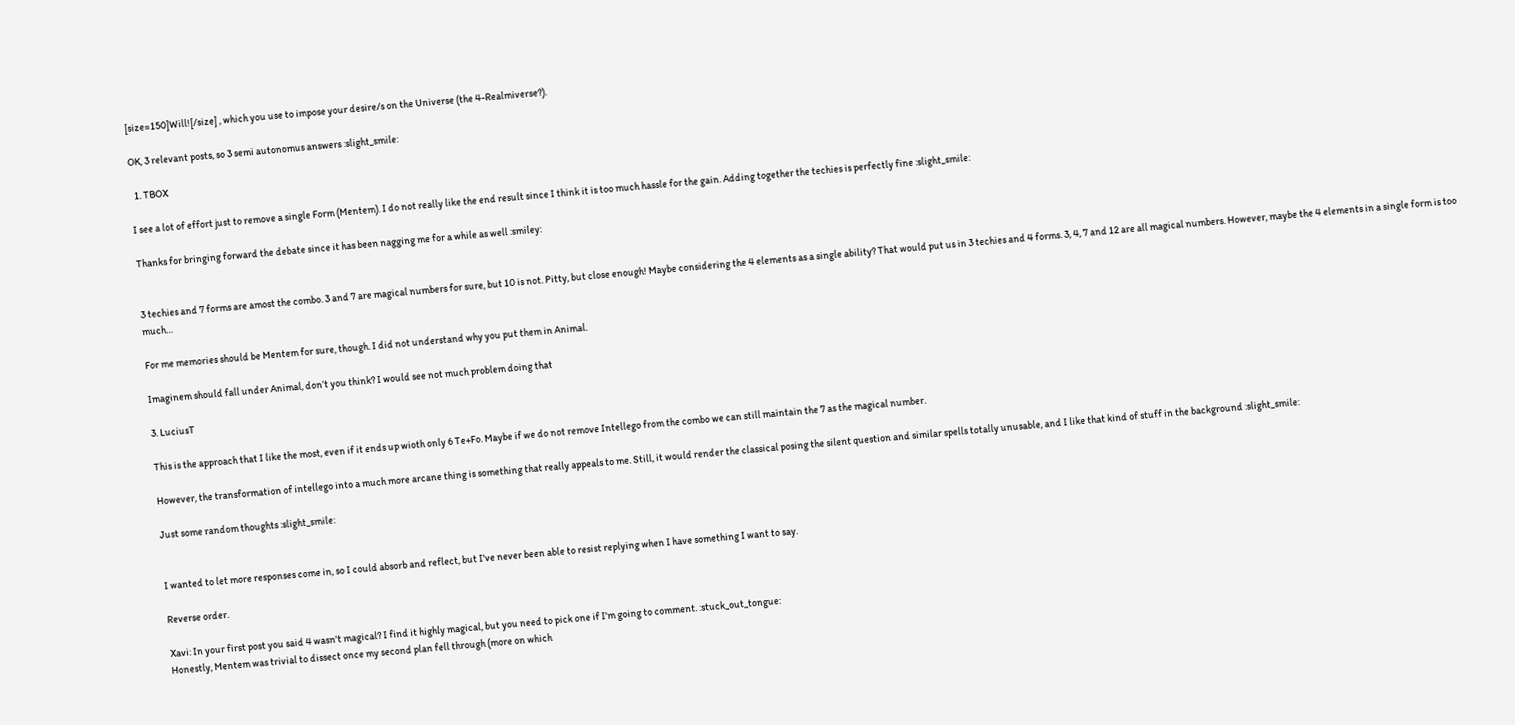[size=150]Will![/size] , which you use to impose your desire/s on the Universe (the 4-Realmiverse?).

OK, 3 relevant posts, so 3 semi autonomus answers :slight_smile:

  1. TBOX

I see a lot of effort just to remove a single Form (Mentem). I do not really like the end result since I think it is too much hassle for the gain. Adding together the techies is perfectly fine :slight_smile:

Thanks for bringing forward the debate since it has been nagging me for a while as well :smiley:


3 techies and 7 forms are amost the combo. 3 and 7 are magical numbers for sure, but 10 is not. Pitty, but close enough! Maybe considering the 4 elements as a single ability? That would put us in 3 techies and 4 forms. 3, 4, 7 and 12 are all magical numbers. However, maybe the 4 elements in a single form is too much…

For me memories should be Mentem for sure, though. I did not understand why you put them in Animal.

Imaginem should fall under Animal, don’t you think? I would see not much problem doing that

3. LuciusT

This is the approach that I like the most, even if it ends up wioth only 6 Te+Fo. Maybe if we do not remove Intellego from the combo we can still maintain the 7 as the magical number.

However, the transformation of intellego into a much more arcane thing is something that really appeals to me. Still, it would render the classical posing the silent question and similar spells totally unusable, and I like that kind of stuff in the background :slight_smile:

Just some random thoughts :slight_smile:


I wanted to let more responses come in, so I could absorb and reflect, but I've never been able to resist replying when I have something I want to say.

Reverse order.

Xavi: In your first post you said 4 wasn't magical? I find it highly magical, but you need to pick one if I'm going to comment. :stuck_out_tongue:
Honestly, Mentem was trivial to dissect once my second plan fell through (more on which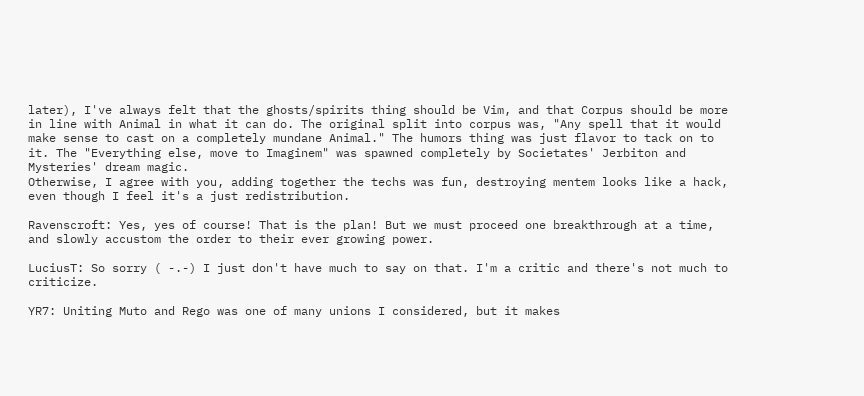later), I've always felt that the ghosts/spirits thing should be Vim, and that Corpus should be more in line with Animal in what it can do. The original split into corpus was, "Any spell that it would make sense to cast on a completely mundane Animal." The humors thing was just flavor to tack on to it. The "Everything else, move to Imaginem" was spawned completely by Societates' Jerbiton and Mysteries' dream magic.
Otherwise, I agree with you, adding together the techs was fun, destroying mentem looks like a hack, even though I feel it's a just redistribution.

Ravenscroft: Yes, yes of course! That is the plan! But we must proceed one breakthrough at a time, and slowly accustom the order to their ever growing power.

LuciusT: So sorry ( -.-) I just don't have much to say on that. I'm a critic and there's not much to criticize.

YR7: Uniting Muto and Rego was one of many unions I considered, but it makes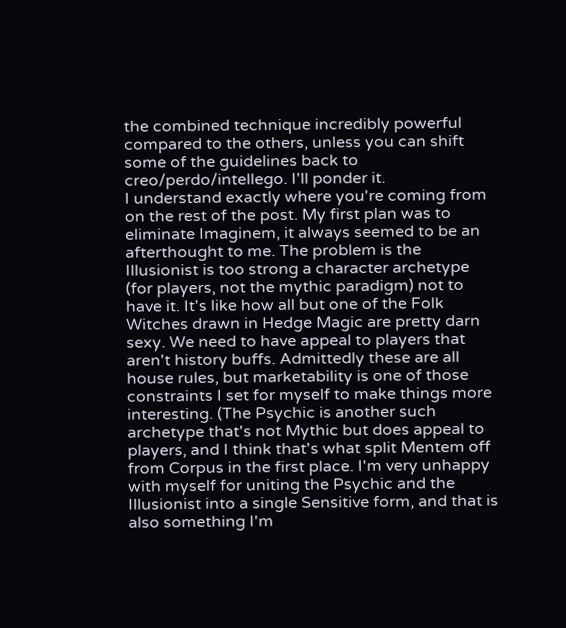the combined technique incredibly powerful compared to the others, unless you can shift some of the guidelines back to creo/perdo/intellego. I'll ponder it.
I understand exactly where you're coming from on the rest of the post. My first plan was to eliminate Imaginem, it always seemed to be an afterthought to me. The problem is the Illusionist is too strong a character archetype (for players, not the mythic paradigm) not to have it. It's like how all but one of the Folk Witches drawn in Hedge Magic are pretty darn sexy. We need to have appeal to players that aren't history buffs. Admittedly these are all house rules, but marketability is one of those constraints I set for myself to make things more interesting. (The Psychic is another such archetype that's not Mythic but does appeal to players, and I think that's what split Mentem off from Corpus in the first place. I'm very unhappy with myself for uniting the Psychic and the Illusionist into a single Sensitive form, and that is also something I'm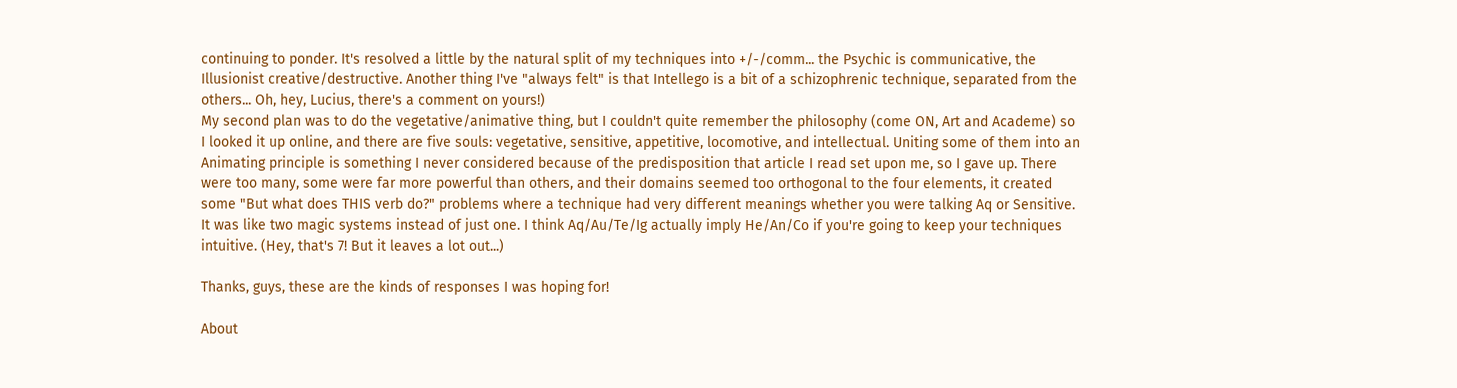continuing to ponder. It's resolved a little by the natural split of my techniques into +/-/comm... the Psychic is communicative, the Illusionist creative/destructive. Another thing I've "always felt" is that Intellego is a bit of a schizophrenic technique, separated from the others... Oh, hey, Lucius, there's a comment on yours!)
My second plan was to do the vegetative/animative thing, but I couldn't quite remember the philosophy (come ON, Art and Academe) so I looked it up online, and there are five souls: vegetative, sensitive, appetitive, locomotive, and intellectual. Uniting some of them into an Animating principle is something I never considered because of the predisposition that article I read set upon me, so I gave up. There were too many, some were far more powerful than others, and their domains seemed too orthogonal to the four elements, it created some "But what does THIS verb do?" problems where a technique had very different meanings whether you were talking Aq or Sensitive. It was like two magic systems instead of just one. I think Aq/Au/Te/Ig actually imply He/An/Co if you're going to keep your techniques intuitive. (Hey, that's 7! But it leaves a lot out...)

Thanks, guys, these are the kinds of responses I was hoping for!

About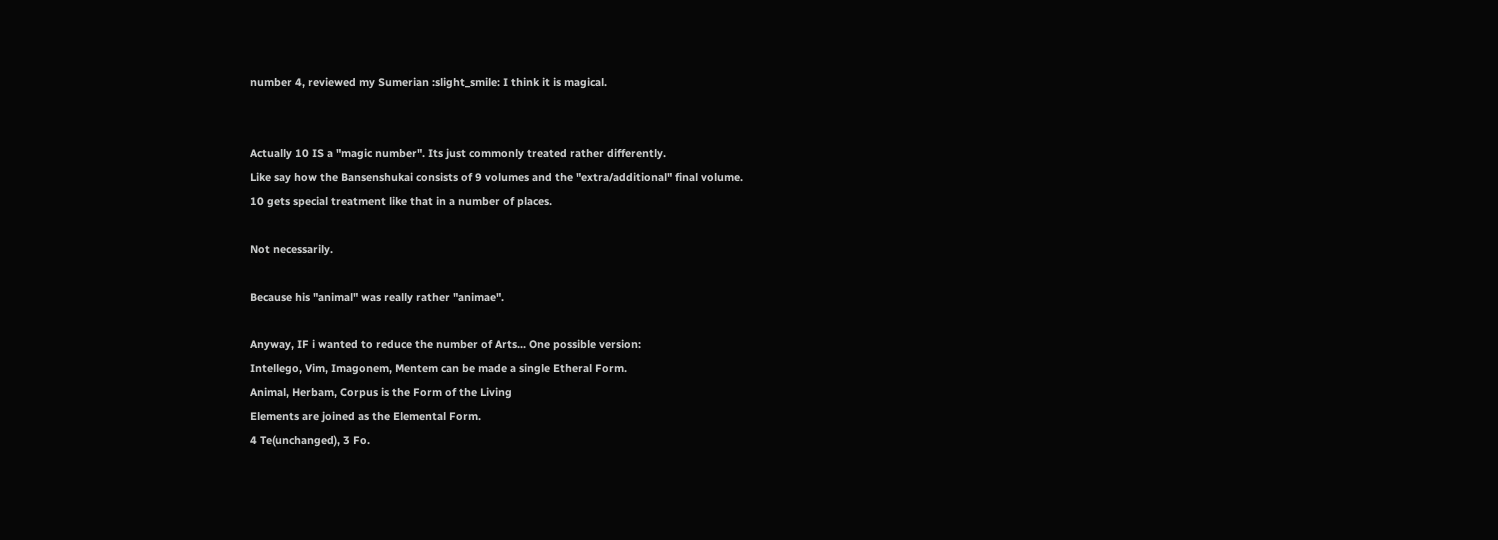number 4, reviewed my Sumerian :slight_smile: I think it is magical.


Actually 10 IS a "magic number". Its just commonly treated rather differently.
Like say how the Bansenshukai consists of 9 volumes and the "extra/additional" final volume.
10 gets special treatment like that in a number of places.

Not necessarily.

Because his "animal" was really rather "animae".

Anyway, IF i wanted to reduce the number of Arts... One possible version:
Intellego, Vim, Imagonem, Mentem can be made a single Etheral Form.
Animal, Herbam, Corpus is the Form of the Living
Elements are joined as the Elemental Form.
4 Te(unchanged), 3 Fo.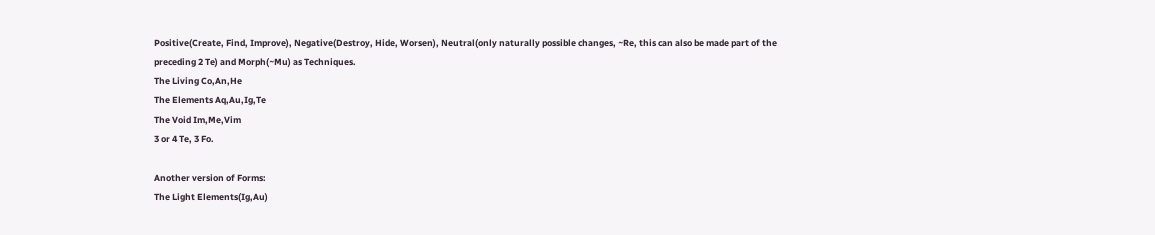Positive(Create, Find, Improve), Negative(Destroy, Hide, Worsen), Neutral(only naturally possible changes, ~Re, this can also be made part of the preceding 2 Te) and Morph(~Mu) as Techniques.
The Living Co,An,He
The Elements Aq,Au,Ig,Te
The Void Im,Me,Vim
3 or 4 Te, 3 Fo.

Another version of Forms:
The Light Elements(Ig,Au)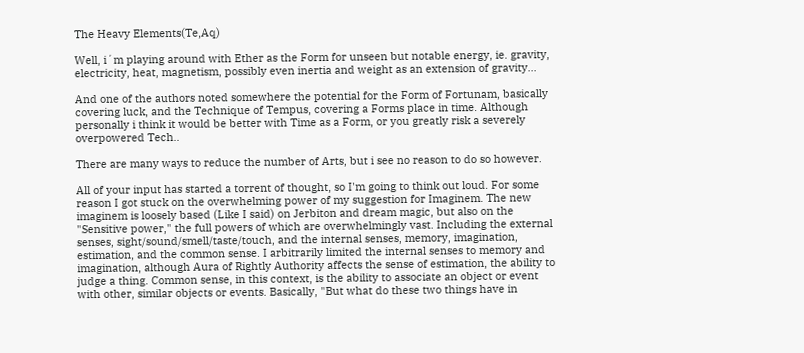The Heavy Elements(Te,Aq)

Well, i´m playing around with Ether as the Form for unseen but notable energy, ie. gravity, electricity, heat, magnetism, possibly even inertia and weight as an extension of gravity...

And one of the authors noted somewhere the potential for the Form of Fortunam, basically covering luck, and the Technique of Tempus, covering a Forms place in time. Although personally i think it would be better with Time as a Form, or you greatly risk a severely overpowered Tech..

There are many ways to reduce the number of Arts, but i see no reason to do so however.

All of your input has started a torrent of thought, so I'm going to think out loud. For some reason I got stuck on the overwhelming power of my suggestion for Imaginem. The new imaginem is loosely based (Like I said) on Jerbiton and dream magic, but also on the "Sensitive power," the full powers of which are overwhelmingly vast. Including the external senses, sight/sound/smell/taste/touch, and the internal senses, memory, imagination, estimation, and the common sense. I arbitrarily limited the internal senses to memory and imagination, although Aura of Rightly Authority affects the sense of estimation, the ability to judge a thing. Common sense, in this context, is the ability to associate an object or event with other, similar objects or events. Basically, "But what do these two things have in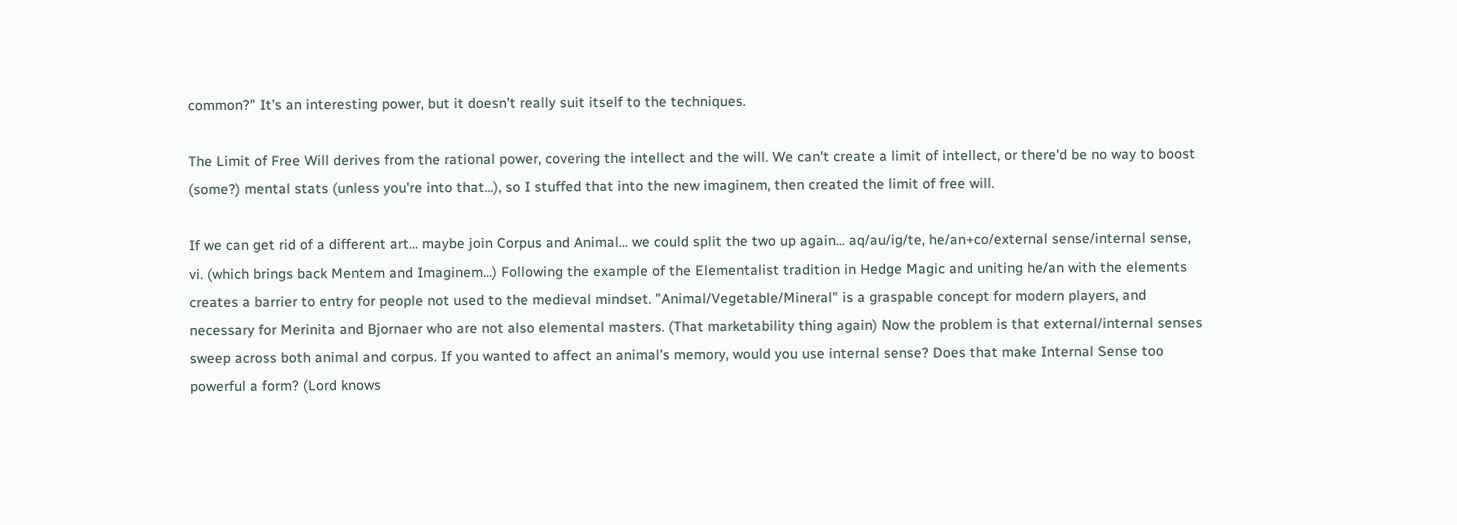common?" It's an interesting power, but it doesn't really suit itself to the techniques.

The Limit of Free Will derives from the rational power, covering the intellect and the will. We can't create a limit of intellect, or there'd be no way to boost (some?) mental stats (unless you're into that...), so I stuffed that into the new imaginem, then created the limit of free will.

If we can get rid of a different art... maybe join Corpus and Animal... we could split the two up again... aq/au/ig/te, he/an+co/external sense/internal sense, vi. (which brings back Mentem and Imaginem...) Following the example of the Elementalist tradition in Hedge Magic and uniting he/an with the elements creates a barrier to entry for people not used to the medieval mindset. "Animal/Vegetable/Mineral" is a graspable concept for modern players, and necessary for Merinita and Bjornaer who are not also elemental masters. (That marketability thing again) Now the problem is that external/internal senses sweep across both animal and corpus. If you wanted to affect an animal's memory, would you use internal sense? Does that make Internal Sense too powerful a form? (Lord knows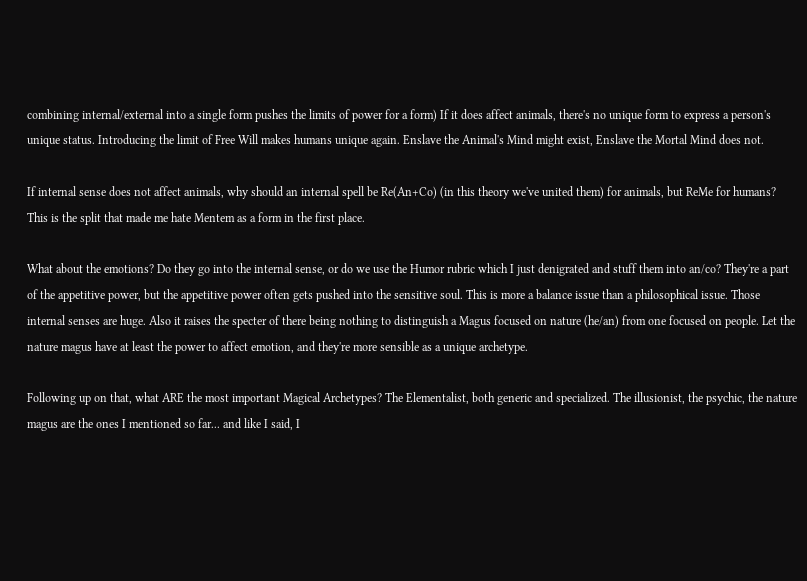combining internal/external into a single form pushes the limits of power for a form) If it does affect animals, there's no unique form to express a person's unique status. Introducing the limit of Free Will makes humans unique again. Enslave the Animal's Mind might exist, Enslave the Mortal Mind does not.

If internal sense does not affect animals, why should an internal spell be Re(An+Co) (in this theory we've united them) for animals, but ReMe for humans? This is the split that made me hate Mentem as a form in the first place.

What about the emotions? Do they go into the internal sense, or do we use the Humor rubric which I just denigrated and stuff them into an/co? They're a part of the appetitive power, but the appetitive power often gets pushed into the sensitive soul. This is more a balance issue than a philosophical issue. Those internal senses are huge. Also it raises the specter of there being nothing to distinguish a Magus focused on nature (he/an) from one focused on people. Let the nature magus have at least the power to affect emotion, and they're more sensible as a unique archetype.

Following up on that, what ARE the most important Magical Archetypes? The Elementalist, both generic and specialized. The illusionist, the psychic, the nature magus are the ones I mentioned so far... and like I said, I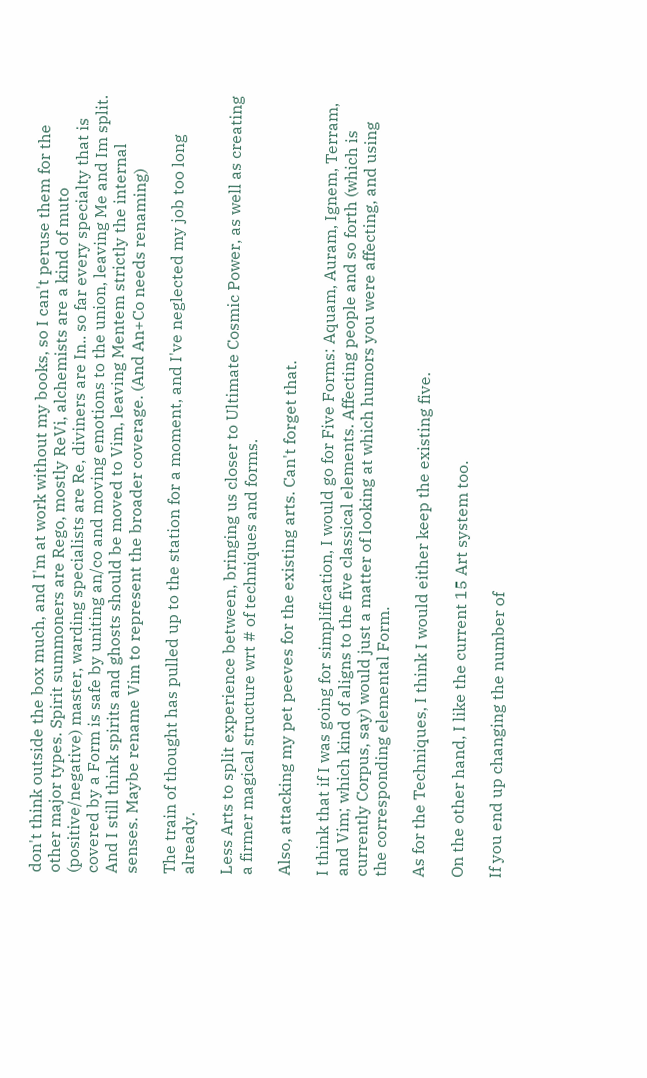don't think outside the box much, and I'm at work without my books, so I can't peruse them for the other major types. Spirit summoners are Rego, mostly ReVi, alchemists are a kind of muto (positive/negative) master, warding specialists are Re, diviners are In.. so far every specialty that is covered by a Form is safe by uniting an/co and moving emotions to the union, leaving Me and Im split. And I still think spirits and ghosts should be moved to Vim, leaving Mentem strictly the internal senses. Maybe rename Vim to represent the broader coverage. (And An+Co needs renaming)

The train of thought has pulled up to the station for a moment, and I've neglected my job too long already.

Less Arts to split experience between, bringing us closer to Ultimate Cosmic Power, as well as creating a firmer magical structure wrt # of techniques and forms.

Also, attacking my pet peeves for the existing arts. Can't forget that.

I think that if I was going for simplification, I would go for Five Forms: Aquam, Auram, Ignem, Terram, and Vim; which kind of aligns to the five classical elements. Affecting people and so forth (which is currently Corpus, say) would just a matter of looking at which humors you were affecting, and using the corresponding elemental Form.

As for the Techniques, I think I would either keep the existing five.

On the other hand, I like the current 15 Art system too.

If you end up changing the number of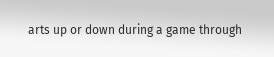arts up or down during a game through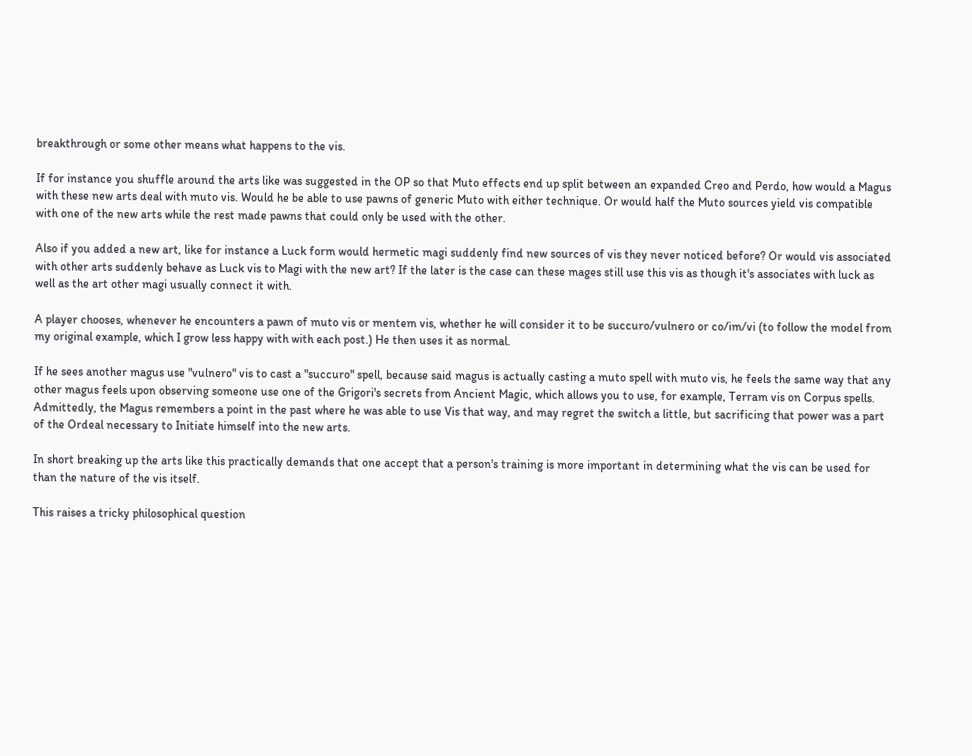breakthrough or some other means what happens to the vis.

If for instance you shuffle around the arts like was suggested in the OP so that Muto effects end up split between an expanded Creo and Perdo, how would a Magus with these new arts deal with muto vis. Would he be able to use pawns of generic Muto with either technique. Or would half the Muto sources yield vis compatible with one of the new arts while the rest made pawns that could only be used with the other.

Also if you added a new art, like for instance a Luck form would hermetic magi suddenly find new sources of vis they never noticed before? Or would vis associated with other arts suddenly behave as Luck vis to Magi with the new art? If the later is the case can these mages still use this vis as though it's associates with luck as well as the art other magi usually connect it with.

A player chooses, whenever he encounters a pawn of muto vis or mentem vis, whether he will consider it to be succuro/vulnero or co/im/vi (to follow the model from my original example, which I grow less happy with with each post.) He then uses it as normal.

If he sees another magus use "vulnero" vis to cast a "succuro" spell, because said magus is actually casting a muto spell with muto vis, he feels the same way that any other magus feels upon observing someone use one of the Grigori's secrets from Ancient Magic, which allows you to use, for example, Terram vis on Corpus spells. Admittedly, the Magus remembers a point in the past where he was able to use Vis that way, and may regret the switch a little, but sacrificing that power was a part of the Ordeal necessary to Initiate himself into the new arts.

In short breaking up the arts like this practically demands that one accept that a person's training is more important in determining what the vis can be used for than the nature of the vis itself.

This raises a tricky philosophical question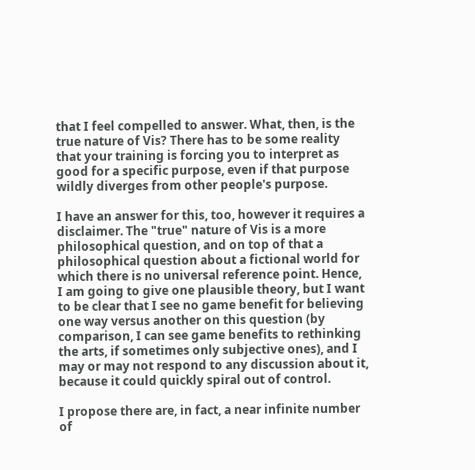that I feel compelled to answer. What, then, is the true nature of Vis? There has to be some reality that your training is forcing you to interpret as good for a specific purpose, even if that purpose wildly diverges from other people's purpose.

I have an answer for this, too, however it requires a disclaimer. The "true" nature of Vis is a more philosophical question, and on top of that a philosophical question about a fictional world for which there is no universal reference point. Hence, I am going to give one plausible theory, but I want to be clear that I see no game benefit for believing one way versus another on this question (by comparison, I can see game benefits to rethinking the arts, if sometimes only subjective ones), and I may or may not respond to any discussion about it, because it could quickly spiral out of control.

I propose there are, in fact, a near infinite number of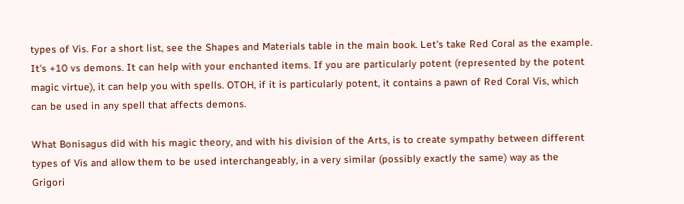types of Vis. For a short list, see the Shapes and Materials table in the main book. Let's take Red Coral as the example. It's +10 vs demons. It can help with your enchanted items. If you are particularly potent (represented by the potent magic virtue), it can help you with spells. OTOH, if it is particularly potent, it contains a pawn of Red Coral Vis, which can be used in any spell that affects demons.

What Bonisagus did with his magic theory, and with his division of the Arts, is to create sympathy between different types of Vis and allow them to be used interchangeably, in a very similar (possibly exactly the same) way as the Grigori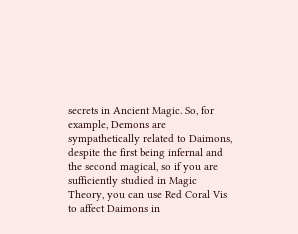secrets in Ancient Magic. So, for example, Demons are sympathetically related to Daimons, despite the first being infernal and the second magical, so if you are sufficiently studied in Magic Theory, you can use Red Coral Vis to affect Daimons in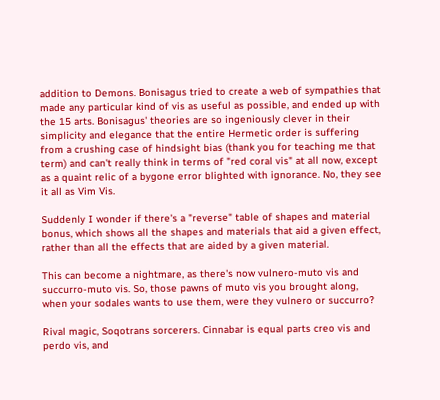addition to Demons. Bonisagus tried to create a web of sympathies that made any particular kind of vis as useful as possible, and ended up with the 15 arts. Bonisagus' theories are so ingeniously clever in their simplicity and elegance that the entire Hermetic order is suffering from a crushing case of hindsight bias (thank you for teaching me that term) and can't really think in terms of "red coral vis" at all now, except as a quaint relic of a bygone error blighted with ignorance. No, they see it all as Vim Vis.

Suddenly I wonder if there's a "reverse" table of shapes and material bonus, which shows all the shapes and materials that aid a given effect, rather than all the effects that are aided by a given material.

This can become a nightmare, as there's now vulnero-muto vis and succurro-muto vis. So, those pawns of muto vis you brought along, when your sodales wants to use them, were they vulnero or succurro?

Rival magic, Soqotrans sorcerers. Cinnabar is equal parts creo vis and perdo vis, and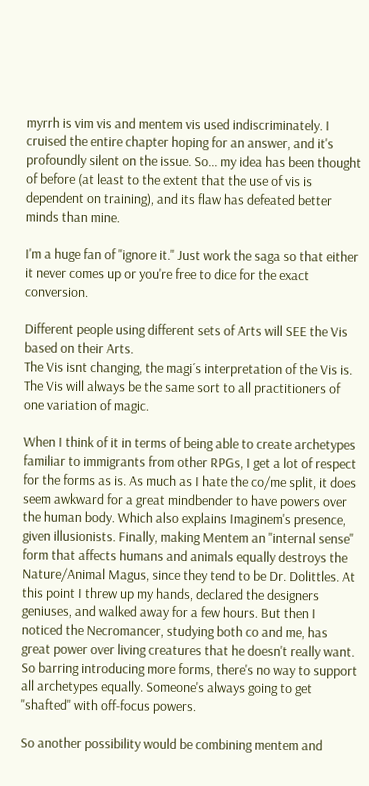myrrh is vim vis and mentem vis used indiscriminately. I cruised the entire chapter hoping for an answer, and it's profoundly silent on the issue. So... my idea has been thought of before (at least to the extent that the use of vis is dependent on training), and its flaw has defeated better minds than mine.

I'm a huge fan of "ignore it." Just work the saga so that either it never comes up or you're free to dice for the exact conversion.

Different people using different sets of Arts will SEE the Vis based on their Arts.
The Vis isnt changing, the magi´s interpretation of the Vis is.
The Vis will always be the same sort to all practitioners of one variation of magic.

When I think of it in terms of being able to create archetypes familiar to immigrants from other RPGs, I get a lot of respect for the forms as is. As much as I hate the co/me split, it does seem awkward for a great mindbender to have powers over the human body. Which also explains Imaginem's presence, given illusionists. Finally, making Mentem an "internal sense" form that affects humans and animals equally destroys the Nature/Animal Magus, since they tend to be Dr. Dolittles. At this point I threw up my hands, declared the designers geniuses, and walked away for a few hours. But then I noticed the Necromancer, studying both co and me, has great power over living creatures that he doesn't really want. So barring introducing more forms, there's no way to support all archetypes equally. Someone's always going to get "shafted" with off-focus powers.

So another possibility would be combining mentem and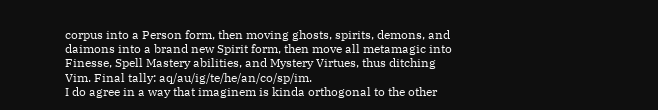corpus into a Person form, then moving ghosts, spirits, demons, and daimons into a brand new Spirit form, then move all metamagic into Finesse, Spell Mastery abilities, and Mystery Virtues, thus ditching Vim. Final tally: aq/au/ig/te/he/an/co/sp/im.
I do agree in a way that imaginem is kinda orthogonal to the other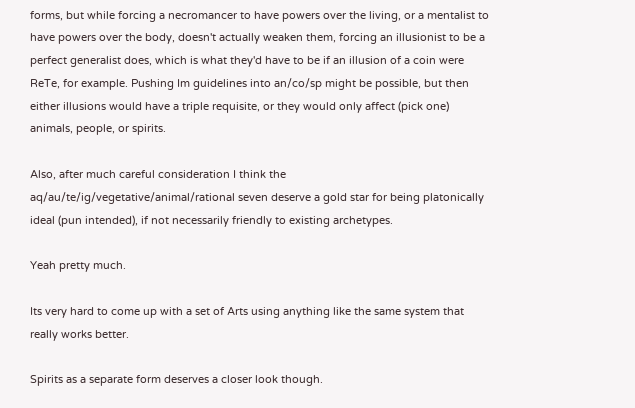forms, but while forcing a necromancer to have powers over the living, or a mentalist to have powers over the body, doesn't actually weaken them, forcing an illusionist to be a perfect generalist does, which is what they'd have to be if an illusion of a coin were ReTe, for example. Pushing Im guidelines into an/co/sp might be possible, but then either illusions would have a triple requisite, or they would only affect (pick one) animals, people, or spirits.

Also, after much careful consideration I think the aq/au/te/ig/vegetative/animal/rational seven deserve a gold star for being platonically ideal (pun intended), if not necessarily friendly to existing archetypes.

Yeah pretty much.

Its very hard to come up with a set of Arts using anything like the same system that really works better.

Spirits as a separate form deserves a closer look though.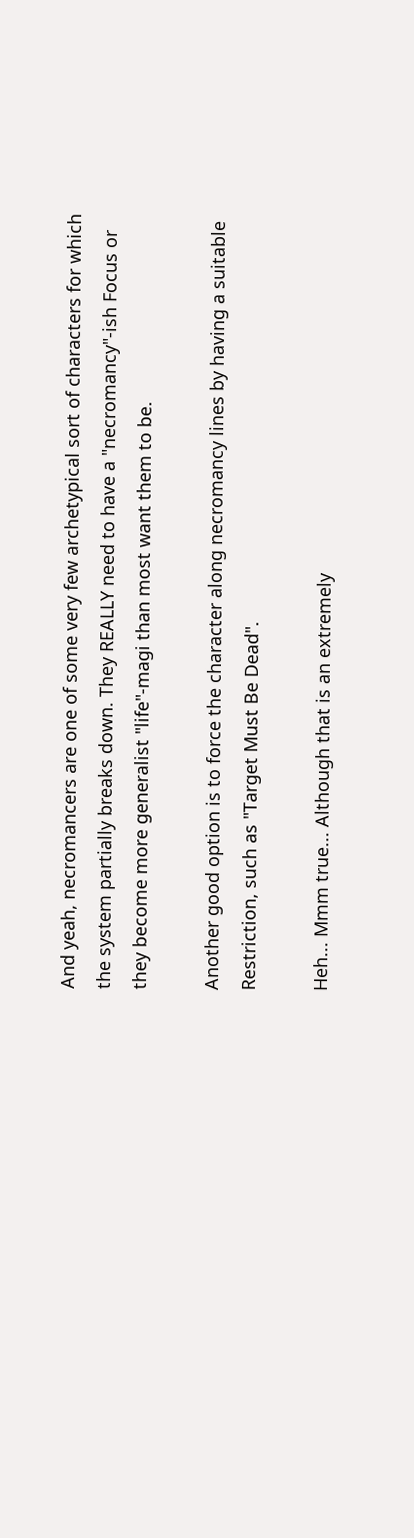And yeah, necromancers are one of some very few archetypical sort of characters for which the system partially breaks down. They REALLY need to have a "necromancy"-ish Focus or they become more generalist "life"-magi than most want them to be.

Another good option is to force the character along necromancy lines by having a suitable Restriction, such as "Target Must Be Dead".

Heh... Mmm true... Although that is an extremely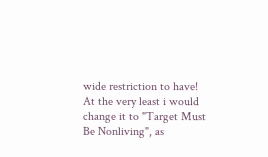wide restriction to have!
At the very least i would change it to "Target Must Be Nonliving", as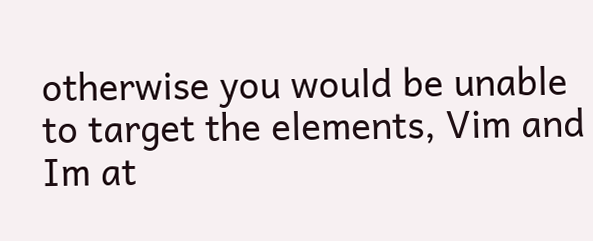otherwise you would be unable to target the elements, Vim and Im at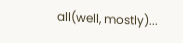all(well, mostly)...